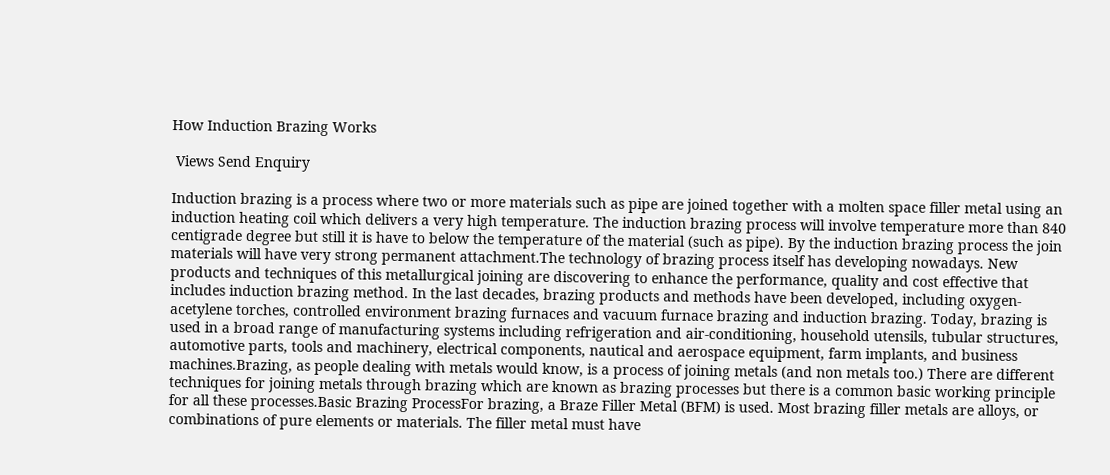How Induction Brazing Works

 Views Send Enquiry

Induction brazing is a process where two or more materials such as pipe are joined together with a molten space filler metal using an induction heating coil which delivers a very high temperature. The induction brazing process will involve temperature more than 840 centigrade degree but still it is have to below the temperature of the material (such as pipe). By the induction brazing process the join materials will have very strong permanent attachment.The technology of brazing process itself has developing nowadays. New products and techniques of this metallurgical joining are discovering to enhance the performance, quality and cost effective that includes induction brazing method. In the last decades, brazing products and methods have been developed, including oxygen-acetylene torches, controlled environment brazing furnaces and vacuum furnace brazing and induction brazing. Today, brazing is used in a broad range of manufacturing systems including refrigeration and air-conditioning, household utensils, tubular structures, automotive parts, tools and machinery, electrical components, nautical and aerospace equipment, farm implants, and business machines.Brazing, as people dealing with metals would know, is a process of joining metals (and non metals too.) There are different techniques for joining metals through brazing which are known as brazing processes but there is a common basic working principle for all these processes.Basic Brazing ProcessFor brazing, a Braze Filler Metal (BFM) is used. Most brazing filler metals are alloys, or combinations of pure elements or materials. The filler metal must have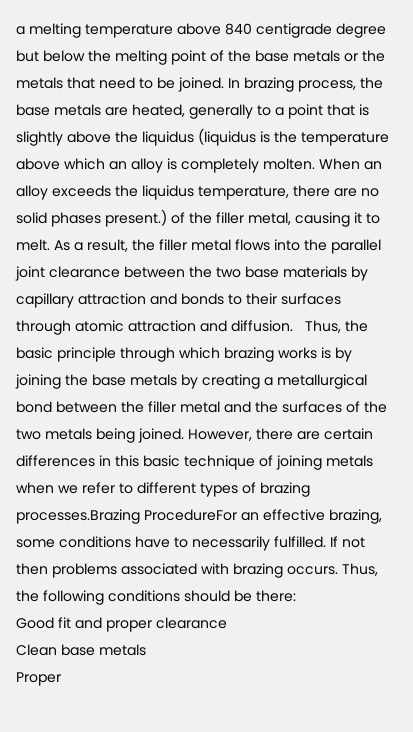a melting temperature above 840 centigrade degree but below the melting point of the base metals or the metals that need to be joined. In brazing process, the base metals are heated, generally to a point that is slightly above the liquidus (liquidus is the temperature above which an alloy is completely molten. When an alloy exceeds the liquidus temperature, there are no solid phases present.) of the filler metal, causing it to melt. As a result, the filler metal flows into the parallel joint clearance between the two base materials by capillary attraction and bonds to their surfaces through atomic attraction and diffusion.   Thus, the basic principle through which brazing works is by joining the base metals by creating a metallurgical bond between the filler metal and the surfaces of the two metals being joined. However, there are certain differences in this basic technique of joining metals when we refer to different types of brazing processes.Brazing ProcedureFor an effective brazing, some conditions have to necessarily fulfilled. If not then problems associated with brazing occurs. Thus, the following conditions should be there:
Good fit and proper clearance
Clean base metals
Proper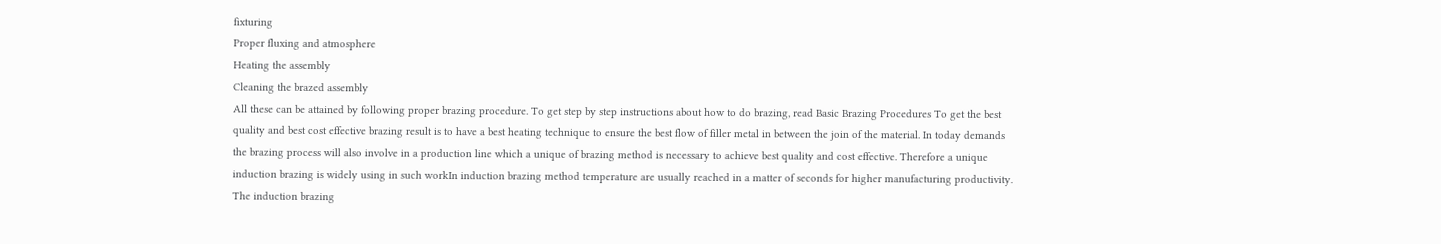fixturing
Proper fluxing and atmosphere
Heating the assembly
Cleaning the brazed assembly
All these can be attained by following proper brazing procedure. To get step by step instructions about how to do brazing, read Basic Brazing Procedures To get the best quality and best cost effective brazing result is to have a best heating technique to ensure the best flow of filler metal in between the join of the material. In today demands the brazing process will also involve in a production line which a unique of brazing method is necessary to achieve best quality and cost effective. Therefore a unique induction brazing is widely using in such workIn induction brazing method temperature are usually reached in a matter of seconds for higher manufacturing productivity. The induction brazing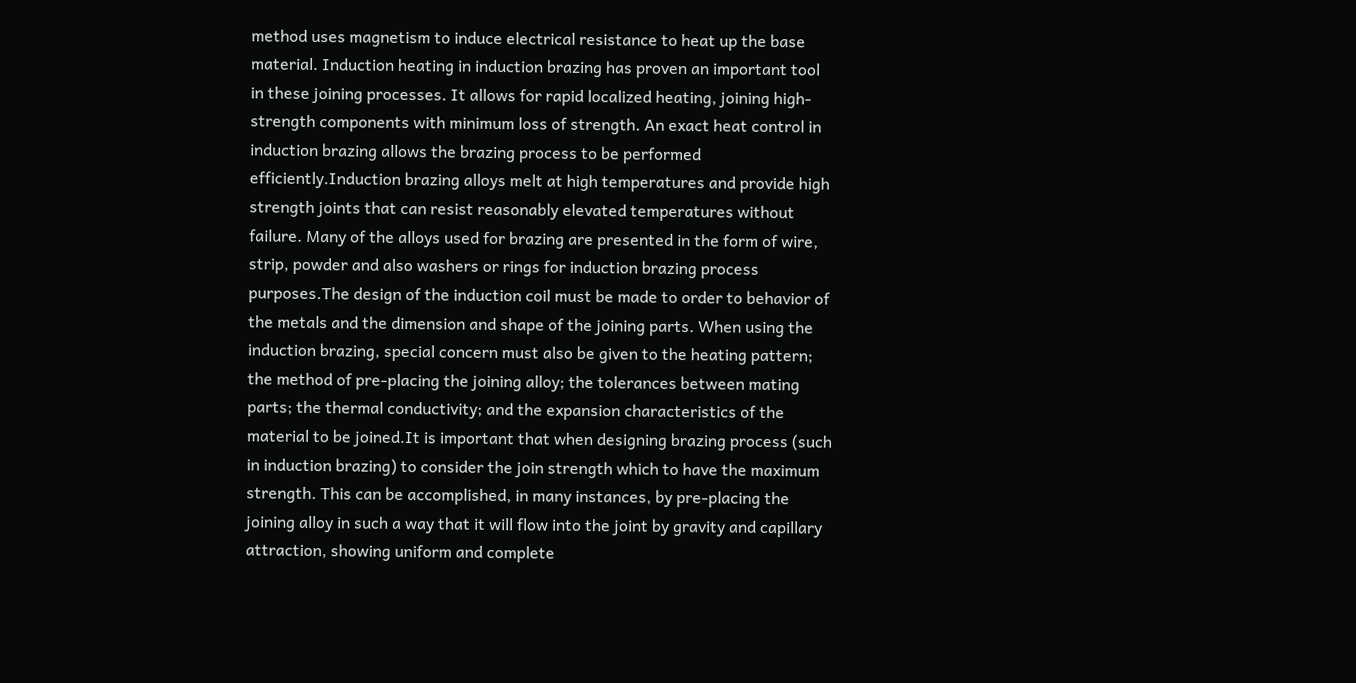method uses magnetism to induce electrical resistance to heat up the base material. Induction heating in induction brazing has proven an important tool in these joining processes. It allows for rapid localized heating, joining high-strength components with minimum loss of strength. An exact heat control in induction brazing allows the brazing process to be performed efficiently.Induction brazing alloys melt at high temperatures and provide high strength joints that can resist reasonably elevated temperatures without failure. Many of the alloys used for brazing are presented in the form of wire, strip, powder and also washers or rings for induction brazing process purposes.The design of the induction coil must be made to order to behavior of the metals and the dimension and shape of the joining parts. When using the induction brazing, special concern must also be given to the heating pattern; the method of pre-placing the joining alloy; the tolerances between mating parts; the thermal conductivity; and the expansion characteristics of the material to be joined.It is important that when designing brazing process (such in induction brazing) to consider the join strength which to have the maximum strength. This can be accomplished, in many instances, by pre-placing the joining alloy in such a way that it will flow into the joint by gravity and capillary attraction, showing uniform and complete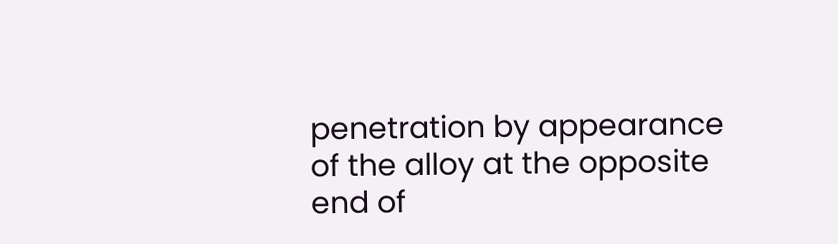penetration by appearance of the alloy at the opposite end of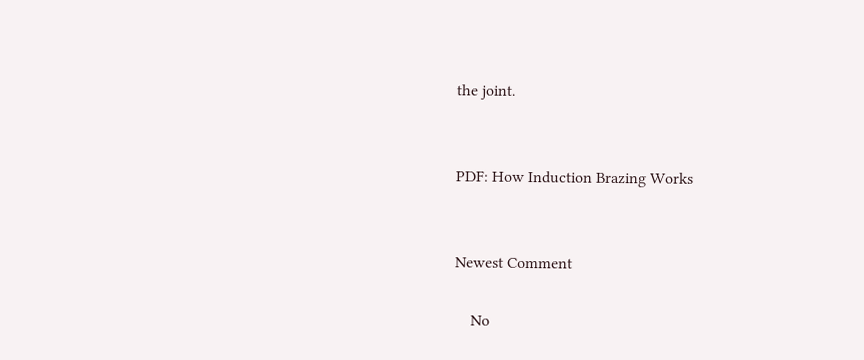the joint.


PDF: How Induction Brazing Works


Newest Comment

    No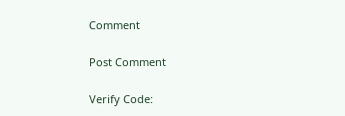Comment

Post Comment

Verify Code: